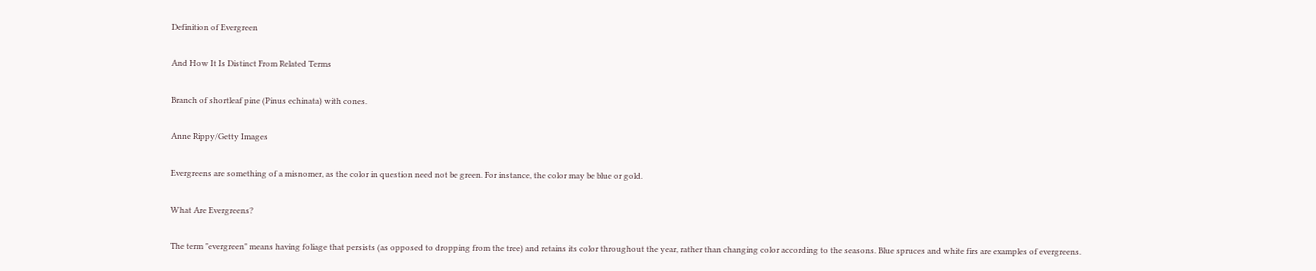Definition of Evergreen

And How It Is Distinct From Related Terms

Branch of shortleaf pine (Pinus echinata) with cones.

Anne Rippy/Getty Images

Evergreens are something of a misnomer, as the color in question need not be green. For instance, the color may be blue or gold.

What Are Evergreens?

The term "evergreen" means having foliage that persists (as opposed to dropping from the tree) and retains its color throughout the year, rather than changing color according to the seasons. Blue spruces and white firs are examples of evergreens.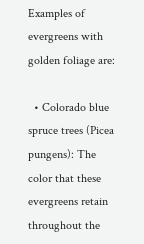Examples of evergreens with golden foliage are:

  • Colorado blue spruce trees (Picea pungens): The color that these evergreens retain throughout the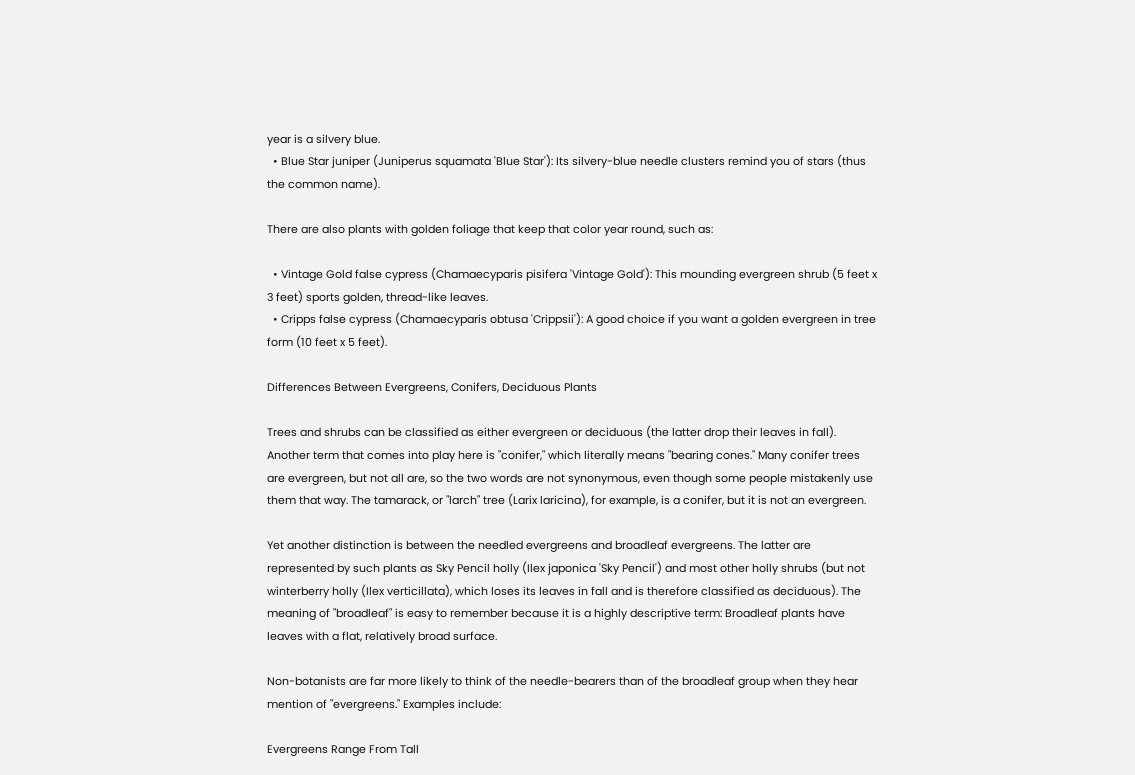year is a silvery blue.
  • Blue Star juniper (Juniperus squamata 'Blue Star'): Its silvery-blue needle clusters remind you of stars (thus the common name).

There are also plants with golden foliage that keep that color year round, such as:

  • Vintage Gold false cypress (Chamaecyparis pisifera 'Vintage Gold'): This mounding evergreen shrub (5 feet x 3 feet) sports golden, thread-like leaves.
  • Cripps false cypress (Chamaecyparis obtusa 'Crippsii'): A good choice if you want a golden evergreen in tree form (10 feet x 5 feet).

Differences Between Evergreens, Conifers, Deciduous Plants

Trees and shrubs can be classified as either evergreen or deciduous (the latter drop their leaves in fall). Another term that comes into play here is "conifer," which literally means "bearing cones." Many conifer trees are evergreen, but not all are, so the two words are not synonymous, even though some people mistakenly use them that way. The tamarack, or "larch" tree (Larix laricina), for example, is a conifer, but it is not an evergreen.

Yet another distinction is between the needled evergreens and broadleaf evergreens. The latter are represented by such plants as Sky Pencil holly (Ilex japonica 'Sky Pencil') and most other holly shrubs (but not winterberry holly (Ilex verticillata), which loses its leaves in fall and is therefore classified as deciduous). The meaning of "broadleaf" is easy to remember because it is a highly descriptive term: Broadleaf plants have leaves with a flat, relatively broad surface.

Non-botanists are far more likely to think of the needle-bearers than of the broadleaf group when they hear mention of "evergreens." Examples include:

Evergreens Range From Tall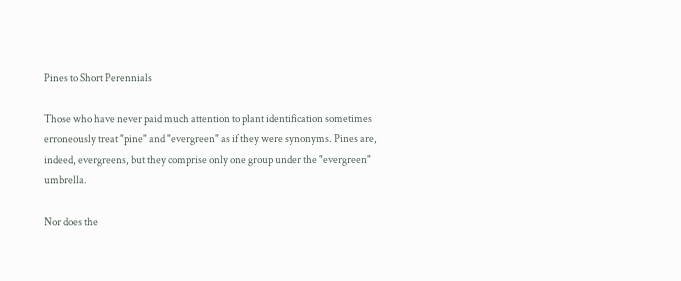Pines to Short Perennials

Those who have never paid much attention to plant identification sometimes erroneously treat "pine" and "evergreen" as if they were synonyms. Pines are, indeed, evergreens, but they comprise only one group under the "evergreen" umbrella.

Nor does the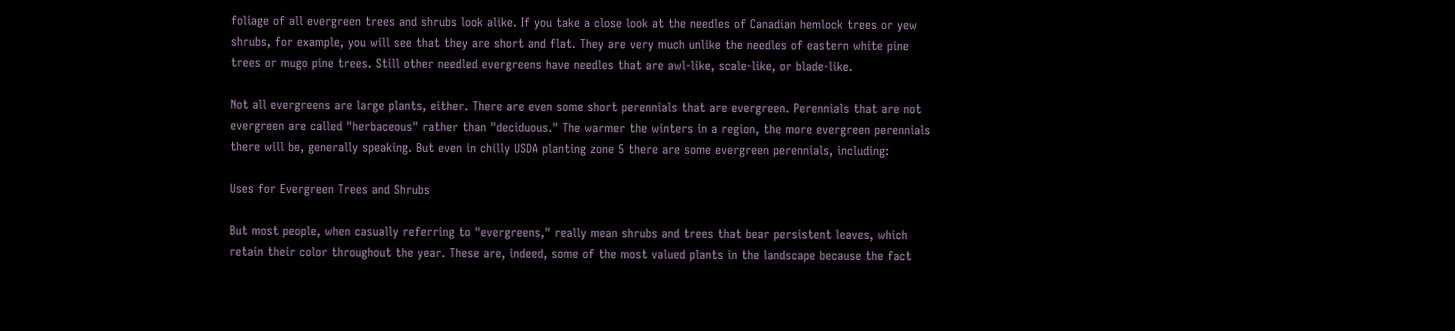foliage of all evergreen trees and shrubs look alike. If you take a close look at the needles of Canadian hemlock trees or yew shrubs, for example, you will see that they are short and flat. They are very much unlike the needles of eastern white pine trees or mugo pine trees. Still other needled evergreens have needles that are awl-like, scale-like, or blade-like.

Not all evergreens are large plants, either. There are even some short perennials that are evergreen. Perennials that are not evergreen are called "herbaceous" rather than "deciduous." The warmer the winters in a region, the more evergreen perennials there will be, generally speaking. But even in chilly USDA planting zone 5 there are some evergreen perennials, including:

Uses for Evergreen Trees and Shrubs

But most people, when casually referring to "evergreens," really mean shrubs and trees that bear persistent leaves, which retain their color throughout the year. These are, indeed, some of the most valued plants in the landscape because the fact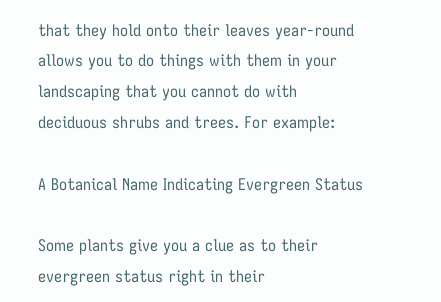that they hold onto their leaves year-round allows you to do things with them in your landscaping that you cannot do with deciduous shrubs and trees. For example:

A Botanical Name Indicating Evergreen Status

Some plants give you a clue as to their evergreen status right in their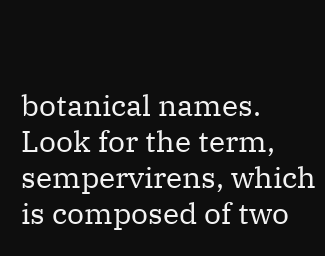botanical names. Look for the term, sempervirens, which is composed of two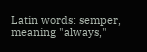Latin words: semper, meaning "always,"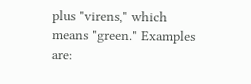plus "virens," which means "green." Examples are: